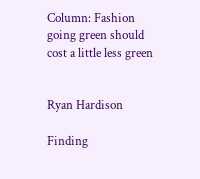Column: Fashion going green should cost a little less green


Ryan Hardison

Finding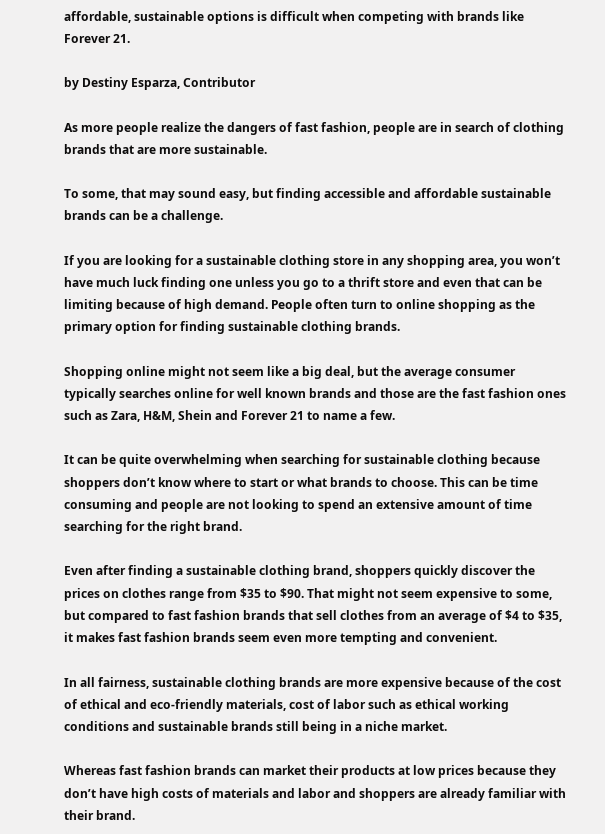affordable, sustainable options is difficult when competing with brands like Forever 21.

by Destiny Esparza, Contributor

As more people realize the dangers of fast fashion, people are in search of clothing brands that are more sustainable.

To some, that may sound easy, but finding accessible and affordable sustainable brands can be a challenge.

If you are looking for a sustainable clothing store in any shopping area, you won’t have much luck finding one unless you go to a thrift store and even that can be limiting because of high demand. People often turn to online shopping as the primary option for finding sustainable clothing brands.

Shopping online might not seem like a big deal, but the average consumer typically searches online for well known brands and those are the fast fashion ones such as Zara, H&M, Shein and Forever 21 to name a few.

It can be quite overwhelming when searching for sustainable clothing because shoppers don’t know where to start or what brands to choose. This can be time consuming and people are not looking to spend an extensive amount of time searching for the right brand.

Even after finding a sustainable clothing brand, shoppers quickly discover the prices on clothes range from $35 to $90. That might not seem expensive to some, but compared to fast fashion brands that sell clothes from an average of $4 to $35, it makes fast fashion brands seem even more tempting and convenient.

In all fairness, sustainable clothing brands are more expensive because of the cost of ethical and eco-friendly materials, cost of labor such as ethical working conditions and sustainable brands still being in a niche market.

Whereas fast fashion brands can market their products at low prices because they don’t have high costs of materials and labor and shoppers are already familiar with their brand.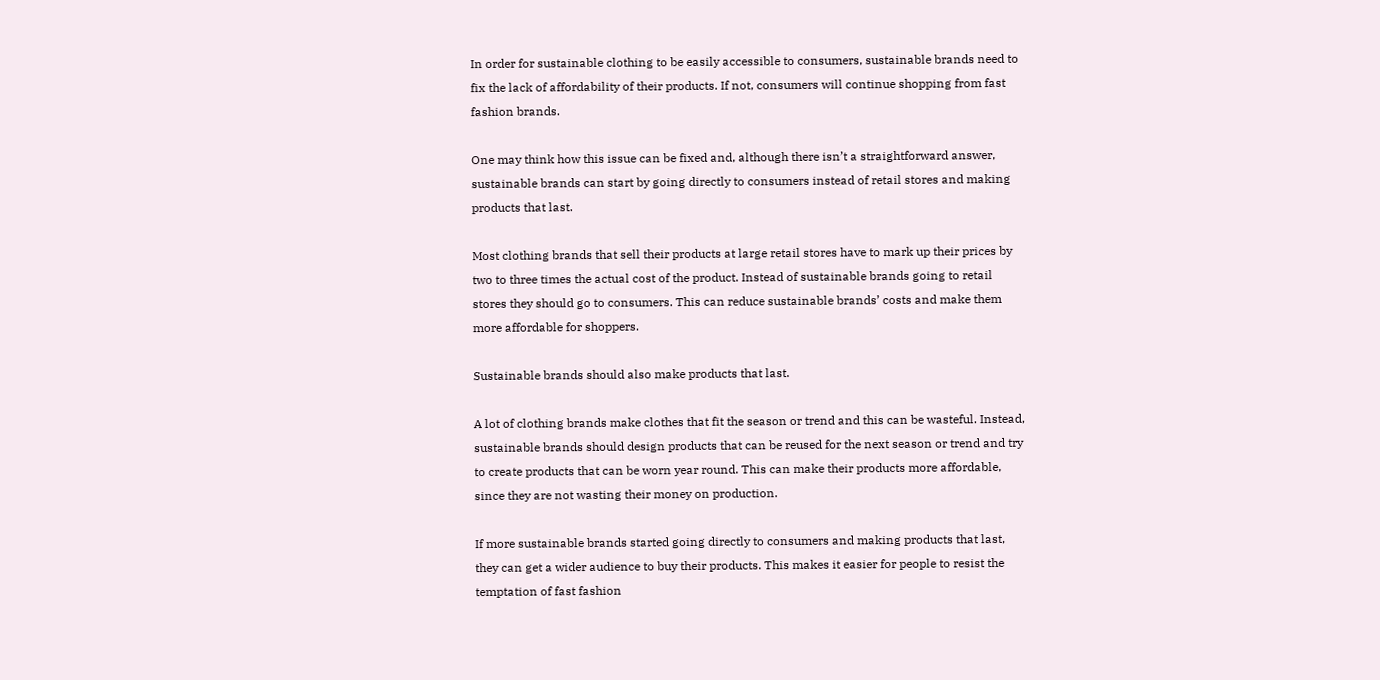In order for sustainable clothing to be easily accessible to consumers, sustainable brands need to fix the lack of affordability of their products. If not, consumers will continue shopping from fast fashion brands.

One may think how this issue can be fixed and, although there isn’t a straightforward answer, sustainable brands can start by going directly to consumers instead of retail stores and making products that last.

Most clothing brands that sell their products at large retail stores have to mark up their prices by two to three times the actual cost of the product. Instead of sustainable brands going to retail stores they should go to consumers. This can reduce sustainable brands’ costs and make them more affordable for shoppers.

Sustainable brands should also make products that last.

A lot of clothing brands make clothes that fit the season or trend and this can be wasteful. Instead, sustainable brands should design products that can be reused for the next season or trend and try to create products that can be worn year round. This can make their products more affordable, since they are not wasting their money on production.

If more sustainable brands started going directly to consumers and making products that last, they can get a wider audience to buy their products. This makes it easier for people to resist the temptation of fast fashion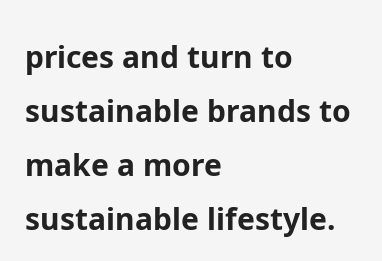prices and turn to sustainable brands to make a more sustainable lifestyle.